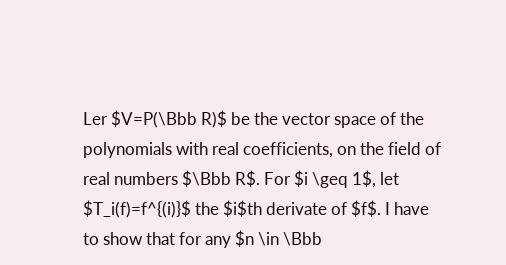Ler $V=P(\Bbb R)$ be the vector space of the polynomials with real coefficients, on the field of real numbers $\Bbb R$. For $i \geq 1$, let $T_i(f)=f^{(i)}$ the $i$th derivate of $f$. I have to show that for any $n \in \Bbb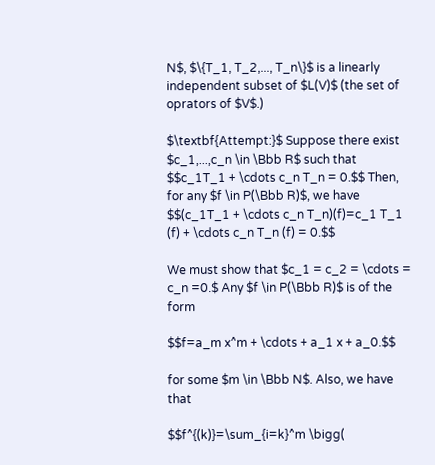N$, $\{T_1, T_2,..., T_n\}$ is a linearly independent subset of $L(V)$ (the set of oprators of $V$.)

$\textbf{Attempt:}$ Suppose there exist $c_1,...,c_n \in \Bbb R$ such that $$c_1T_1 + \cdots c_n T_n = 0.$$ Then, for any $f \in P(\Bbb R)$, we have $$(c_1T_1 + \cdots c_n T_n)(f)=c_1 T_1 (f) + \cdots c_n T_n (f) = 0.$$

We must show that $c_1 = c_2 = \cdots = c_n =0.$ Any $f \in P(\Bbb R)$ is of the form

$$f=a_m x^m + \cdots + a_1 x + a_0.$$

for some $m \in \Bbb N$. Also, we have that

$$f^{(k)}=\sum_{i=k}^m \bigg(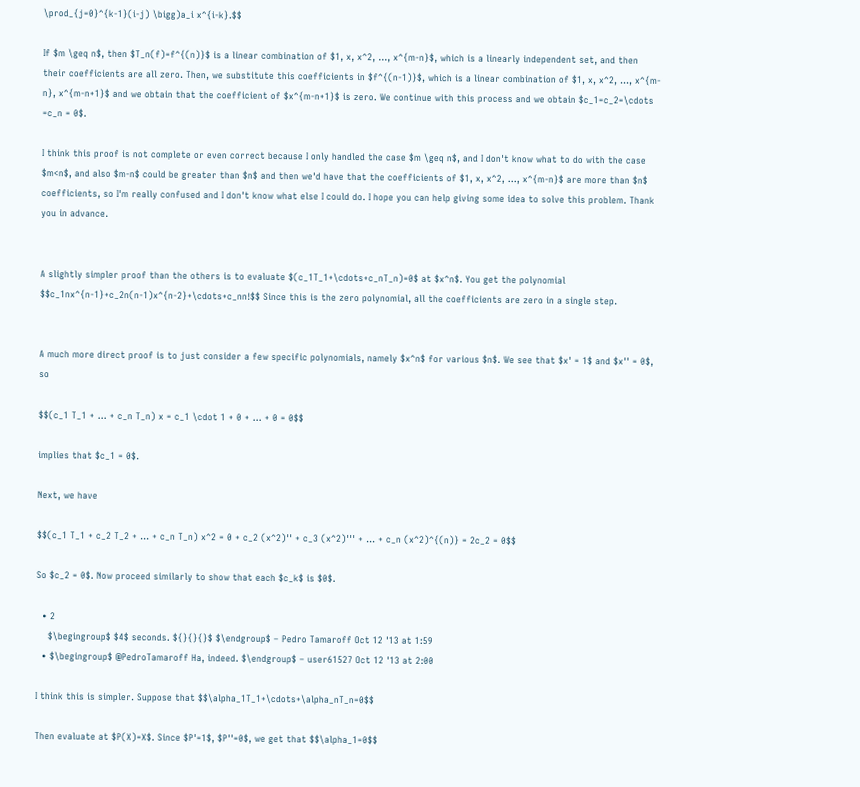\prod_{j=0}^{k-1}(i-j) \bigg)a_i x^{i-k}.$$

If $m \geq n$, then $T_n(f)=f^{(n)}$ is a linear combination of $1, x, x^2, ..., x^{m-n}$, which is a linearly independent set, and then their coefficients are all zero. Then, we substitute this coefficients in $f^{(n-1)}$, which is a linear combination of $1, x, x^2, ..., x^{m-n}, x^{m-n+1}$ and we obtain that the coefficient of $x^{m-n+1}$ is zero. We continue with this process and we obtain $c_1=c_2=\cdots =c_n = 0$.

I think this proof is not complete or even correct because I only handled the case $m \geq n$, and I don't know what to do with the case $m<n$, and also $m-n$ could be greater than $n$ and then we'd have that the coefficients of $1, x, x^2, ..., x^{m-n}$ are more than $n$ coefficients, so I'm really confused and I don't know what else I could do. I hope you can help giving some idea to solve this problem. Thank you in advance.


A slightly simpler proof than the others is to evaluate $(c_1T_1+\cdots+c_nT_n)=0$ at $x^n$. You get the polynomial $$c_1nx^{n-1}+c_2n(n-1)x^{n-2}+\cdots+c_nn!$$ Since this is the zero polynomial, all the coefficients are zero in a single step.


A much more direct proof is to just consider a few specific polynomials, namely $x^n$ for various $n$. We see that $x' = 1$ and $x'' = 0$, so

$$(c_1 T_1 + ... + c_n T_n) x = c_1 \cdot 1 + 0 + ... + 0 = 0$$

implies that $c_1 = 0$.

Next, we have

$$(c_1 T_1 + c_2 T_2 + ... + c_n T_n) x^2 = 0 + c_2 (x^2)'' + c_3 (x^2)''' + ... + c_n (x^2)^{(n)} = 2c_2 = 0$$

So $c_2 = 0$. Now proceed similarly to show that each $c_k$ is $0$.

  • 2
    $\begingroup$ $4$ seconds. ${}{}{}$ $\endgroup$ – Pedro Tamaroff Oct 12 '13 at 1:59
  • $\begingroup$ @PedroTamaroff Ha, indeed. $\endgroup$ – user61527 Oct 12 '13 at 2:00

I think this is simpler. Suppose that $$\alpha_1T_1+\cdots+\alpha_nT_n=0$$

Then evaluate at $P(X)=X$. Since $P'=1$, $P''=0$, we get that $$\alpha_1=0$$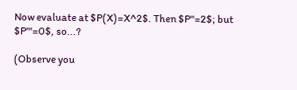Now evaluate at $P(X)=X^2$. Then $P''=2$; but $P'''=0$, so...?

(Observe you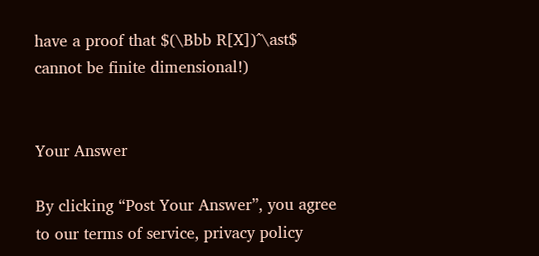have a proof that $(\Bbb R[X])^\ast$ cannot be finite dimensional!)


Your Answer

By clicking “Post Your Answer”, you agree to our terms of service, privacy policy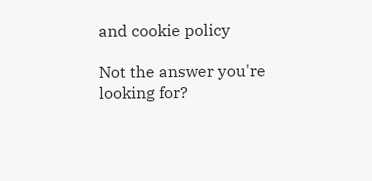and cookie policy

Not the answer you're looking for?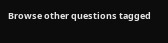Browse other questions tagged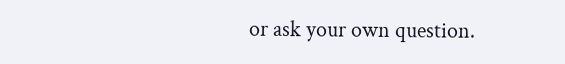or ask your own question.